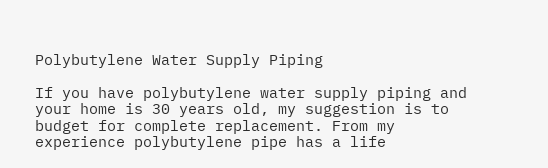Polybutylene Water Supply Piping

If you have polybutylene water supply piping and your home is 30 years old, my suggestion is to budget for complete replacement. From my experience polybutylene pipe has a life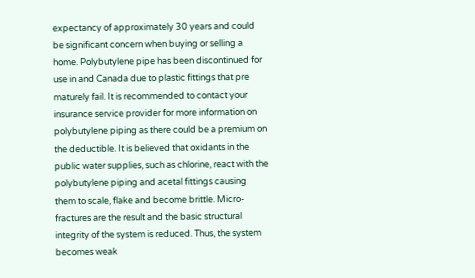expectancy of approximately 30 years and could be significant concern when buying or selling a home. Polybutylene pipe has been discontinued for use in and Canada due to plastic fittings that pre maturely fail. It is recommended to contact your insurance service provider for more information on polybutylene piping as there could be a premium on the deductible. It is believed that oxidants in the public water supplies, such as chlorine, react with the polybutylene piping and acetal fittings causing them to scale, flake and become brittle. Micro-fractures are the result and the basic structural integrity of the system is reduced. Thus, the system becomes weak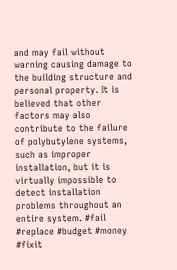and may fail without warning causing damage to the building structure and personal property. It is believed that other factors may also contribute to the failure of polybutylene systems, such as improper installation, but it is virtually impossible to detect installation problems throughout an entire system. #fail #replace #budget #money #fixit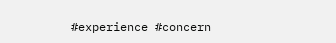#experience #concern